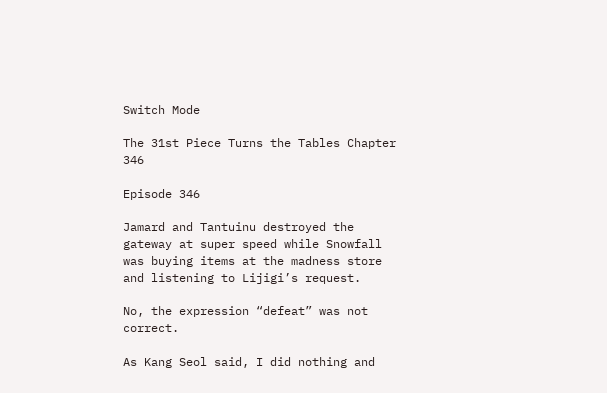Switch Mode

The 31st Piece Turns the Tables Chapter 346

Episode 346

Jamard and Tantuinu destroyed the gateway at super speed while Snowfall was buying items at the madness store and listening to Lijigi’s request.

No, the expression “defeat” was not correct.

As Kang Seol said, I did nothing and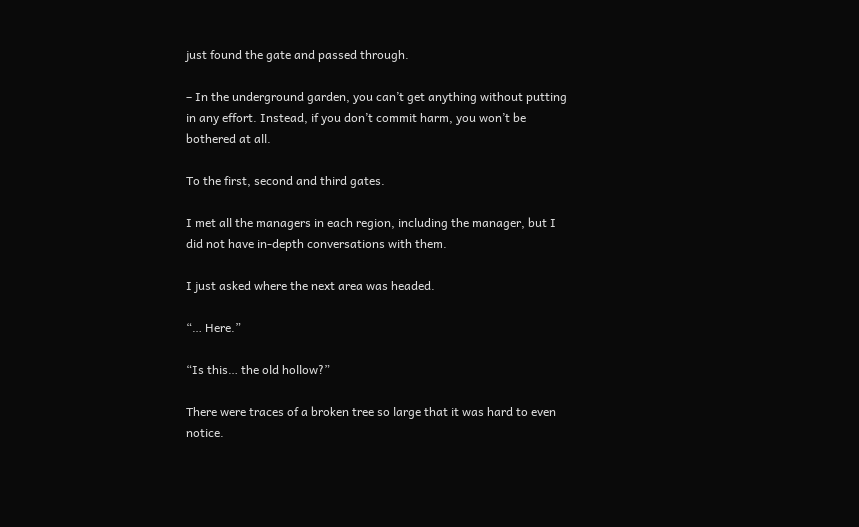just found the gate and passed through.

– In the underground garden, you can’t get anything without putting in any effort. Instead, if you don’t commit harm, you won’t be bothered at all.

To the first, second and third gates.

I met all the managers in each region, including the manager, but I did not have in-depth conversations with them.

I just asked where the next area was headed.

“… Here.”

“Is this… the old hollow?”

There were traces of a broken tree so large that it was hard to even notice.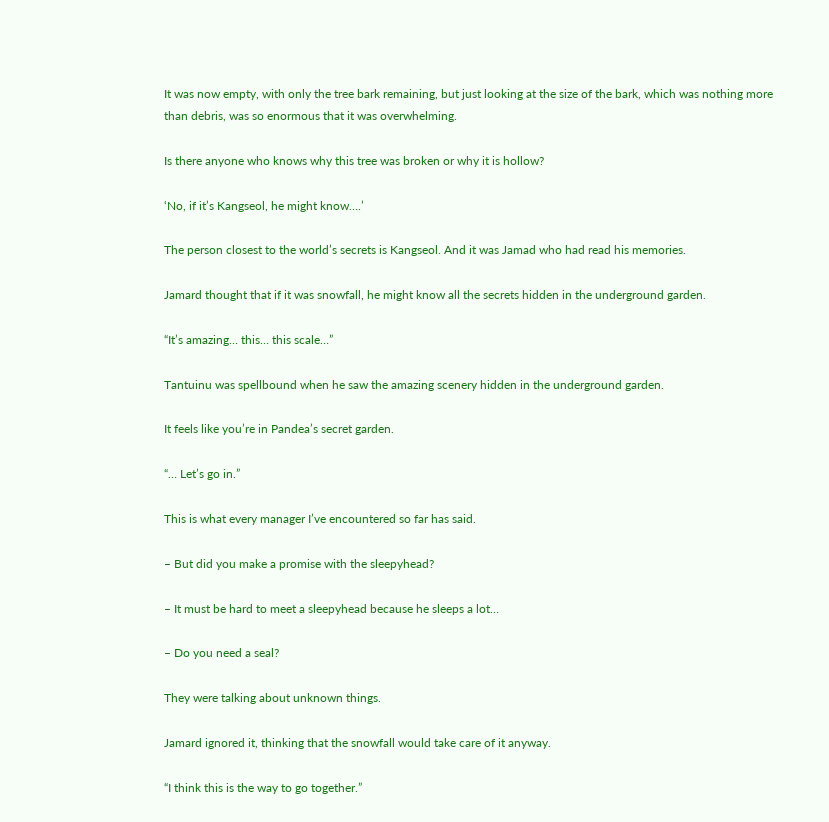It was now empty, with only the tree bark remaining, but just looking at the size of the bark, which was nothing more than debris, was so enormous that it was overwhelming.

Is there anyone who knows why this tree was broken or why it is hollow?

‘No, if it’s Kangseol, he might know….’

The person closest to the world’s secrets is Kangseol. And it was Jamad who had read his memories.

Jamard thought that if it was snowfall, he might know all the secrets hidden in the underground garden.

“It’s amazing… this… this scale…”

Tantuinu was spellbound when he saw the amazing scenery hidden in the underground garden.

It feels like you’re in Pandea’s secret garden.

“… Let’s go in.”

This is what every manager I’ve encountered so far has said.

– But did you make a promise with the sleepyhead?

– It must be hard to meet a sleepyhead because he sleeps a lot…

– Do you need a seal?

They were talking about unknown things.

Jamard ignored it, thinking that the snowfall would take care of it anyway.

“I think this is the way to go together.”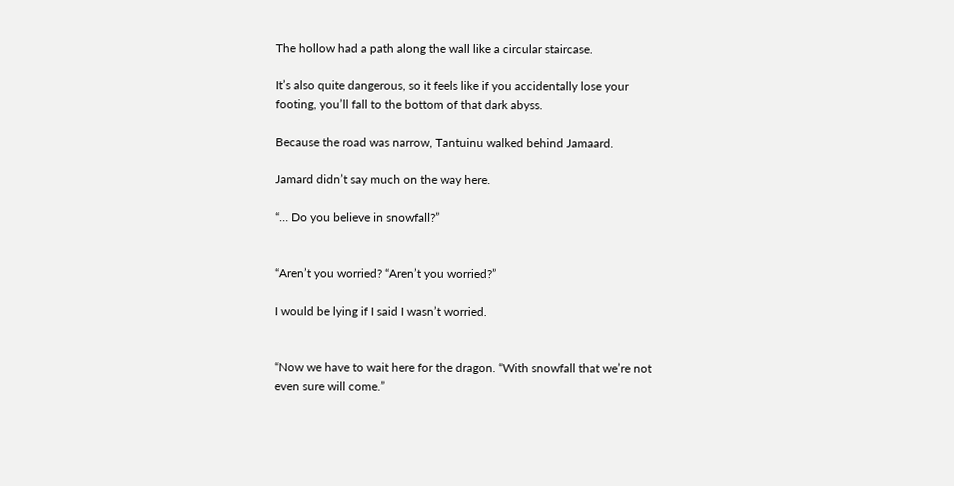The hollow had a path along the wall like a circular staircase.

It’s also quite dangerous, so it feels like if you accidentally lose your footing, you’ll fall to the bottom of that dark abyss.

Because the road was narrow, Tantuinu walked behind Jamaard.

Jamard didn’t say much on the way here.

“… Do you believe in snowfall?”


“Aren’t you worried? “Aren’t you worried?”

I would be lying if I said I wasn’t worried.


“Now we have to wait here for the dragon. “With snowfall that we’re not even sure will come.”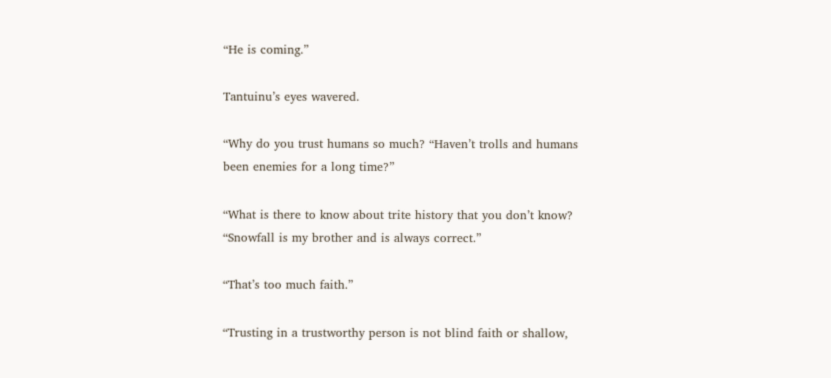“He is coming.”

Tantuinu’s eyes wavered.

“Why do you trust humans so much? “Haven’t trolls and humans been enemies for a long time?”

“What is there to know about trite history that you don’t know? “Snowfall is my brother and is always correct.”

“That’s too much faith.”

“Trusting in a trustworthy person is not blind faith or shallow,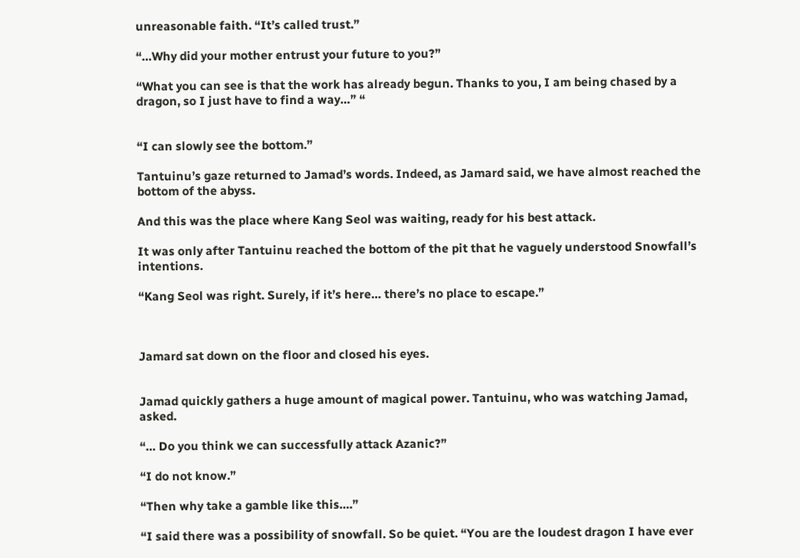unreasonable faith. “It’s called trust.”

“…Why did your mother entrust your future to you?”

“What you can see is that the work has already begun. Thanks to you, I am being chased by a dragon, so I just have to find a way…” “


“I can slowly see the bottom.”

Tantuinu’s gaze returned to Jamad’s words. Indeed, as Jamard said, we have almost reached the bottom of the abyss.

And this was the place where Kang Seol was waiting, ready for his best attack.

It was only after Tantuinu reached the bottom of the pit that he vaguely understood Snowfall’s intentions.

“Kang Seol was right. Surely, if it’s here… there’s no place to escape.”



Jamard sat down on the floor and closed his eyes.


Jamad quickly gathers a huge amount of magical power. Tantuinu, who was watching Jamad, asked.

“… Do you think we can successfully attack Azanic?”

“I do not know.”

“Then why take a gamble like this….”

“I said there was a possibility of snowfall. So be quiet. “You are the loudest dragon I have ever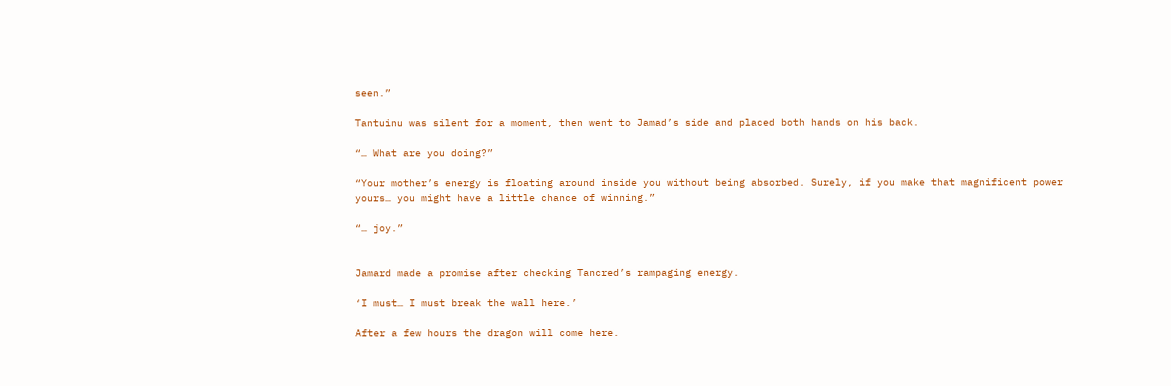seen.”

Tantuinu was silent for a moment, then went to Jamad’s side and placed both hands on his back.

“… What are you doing?”

“Your mother’s energy is floating around inside you without being absorbed. Surely, if you make that magnificent power yours… you might have a little chance of winning.”

“… joy.”


Jamard made a promise after checking Tancred’s rampaging energy.

‘I must… I must break the wall here.’

After a few hours the dragon will come here.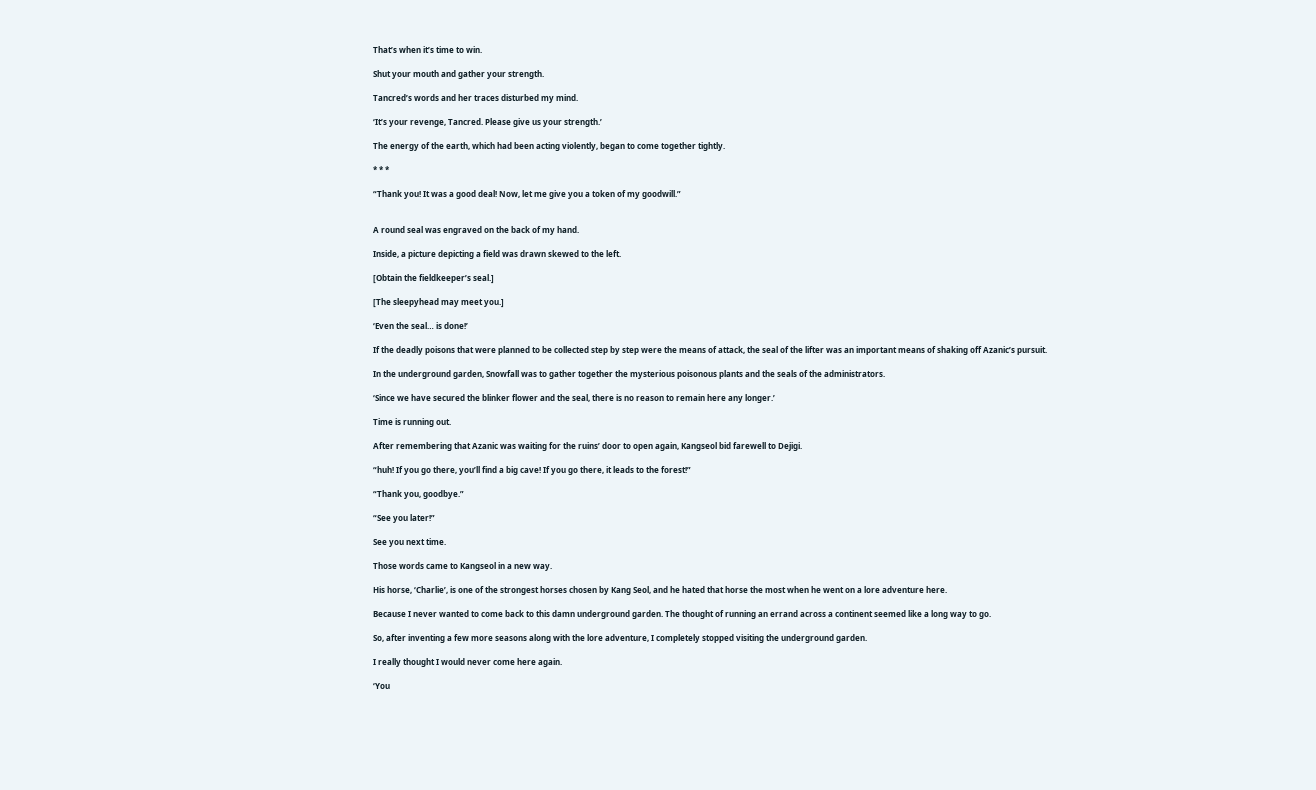That’s when it’s time to win.

Shut your mouth and gather your strength.

Tancred’s words and her traces disturbed my mind.

‘It’s your revenge, Tancred. Please give us your strength.’

The energy of the earth, which had been acting violently, began to come together tightly.

* * *

“Thank you! It was a good deal! Now, let me give you a token of my goodwill.”


A round seal was engraved on the back of my hand.

Inside, a picture depicting a field was drawn skewed to the left.

[Obtain the fieldkeeper’s seal.]

[The sleepyhead may meet you.]

‘Even the seal… is done!’

If the deadly poisons that were planned to be collected step by step were the means of attack, the seal of the lifter was an important means of shaking off Azanic’s pursuit.

In the underground garden, Snowfall was to gather together the mysterious poisonous plants and the seals of the administrators.

‘Since we have secured the blinker flower and the seal, there is no reason to remain here any longer.’

Time is running out.

After remembering that Azanic was waiting for the ruins’ door to open again, Kangseol bid farewell to Dejigi.

“huh! If you go there, you’ll find a big cave! If you go there, it leads to the forest!”

“Thank you, goodbye.”

“See you later!”

See you next time.

Those words came to Kangseol in a new way.

His horse, ‘Charlie’, is one of the strongest horses chosen by Kang Seol, and he hated that horse the most when he went on a lore adventure here.

Because I never wanted to come back to this damn underground garden. The thought of running an errand across a continent seemed like a long way to go.

So, after inventing a few more seasons along with the lore adventure, I completely stopped visiting the underground garden.

I really thought I would never come here again.

‘You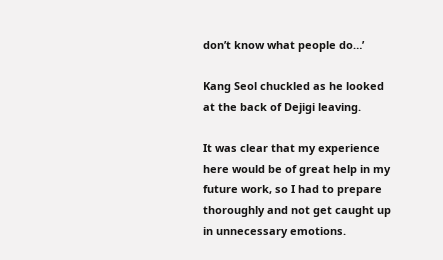don’t know what people do…’

Kang Seol chuckled as he looked at the back of Dejigi leaving.

It was clear that my experience here would be of great help in my future work, so I had to prepare thoroughly and not get caught up in unnecessary emotions.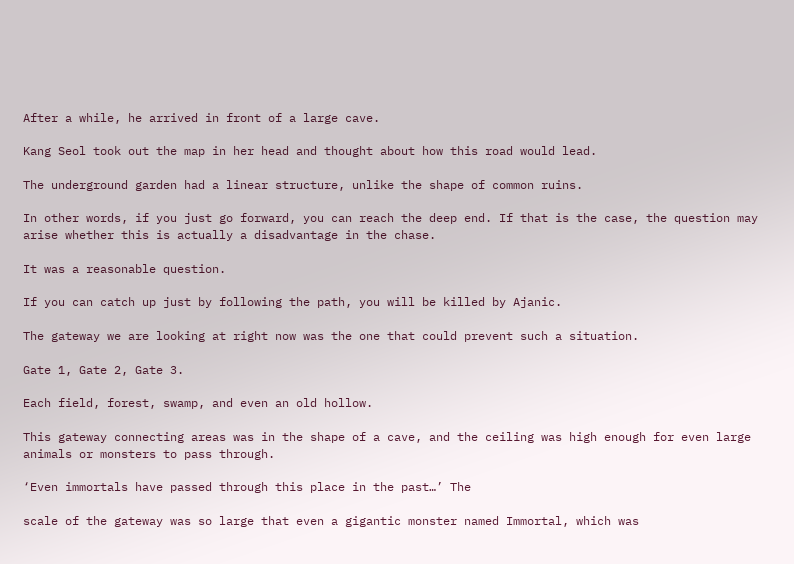After a while, he arrived in front of a large cave.

Kang Seol took out the map in her head and thought about how this road would lead.

The underground garden had a linear structure, unlike the shape of common ruins.

In other words, if you just go forward, you can reach the deep end. If that is the case, the question may arise whether this is actually a disadvantage in the chase.

It was a reasonable question.

If you can catch up just by following the path, you will be killed by Ajanic.

The gateway we are looking at right now was the one that could prevent such a situation.

Gate 1, Gate 2, Gate 3.

Each field, forest, swamp, and even an old hollow.

This gateway connecting areas was in the shape of a cave, and the ceiling was high enough for even large animals or monsters to pass through.

‘Even immortals have passed through this place in the past…’ The

scale of the gateway was so large that even a gigantic monster named Immortal, which was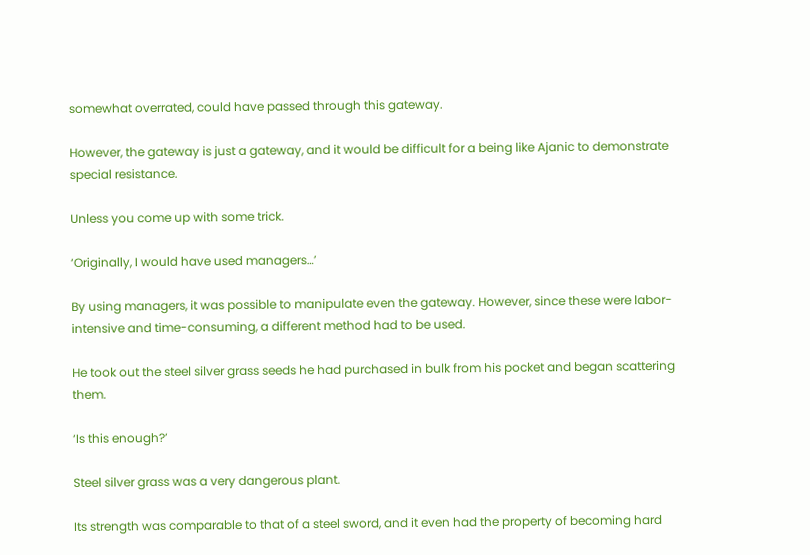somewhat overrated, could have passed through this gateway.

However, the gateway is just a gateway, and it would be difficult for a being like Ajanic to demonstrate special resistance.

Unless you come up with some trick.

‘Originally, I would have used managers…’

By using managers, it was possible to manipulate even the gateway. However, since these were labor-intensive and time-consuming, a different method had to be used.

He took out the steel silver grass seeds he had purchased in bulk from his pocket and began scattering them.

‘Is this enough?’

Steel silver grass was a very dangerous plant.

Its strength was comparable to that of a steel sword, and it even had the property of becoming hard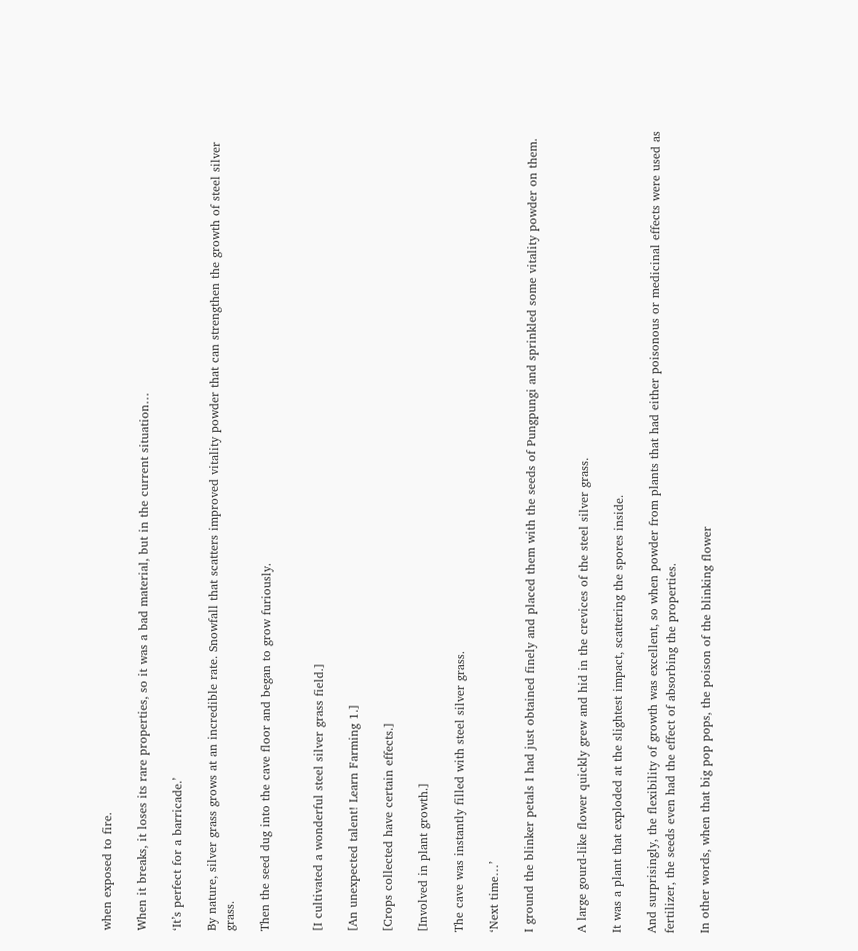when exposed to fire.

When it breaks, it loses its rare properties, so it was a bad material, but in the current situation…

‘It’s perfect for a barricade.’

By nature, silver grass grows at an incredible rate. Snowfall that scatters improved vitality powder that can strengthen the growth of steel silver grass.

Then the seed dug into the cave floor and began to grow furiously.


[I cultivated a wonderful steel silver grass field.]

[An unexpected talent! Learn Farming 1.]

[Crops collected have certain effects.]

[Involved in plant growth.]

The cave was instantly filled with steel silver grass.

‘Next time…’

I ground the blinker petals I had just obtained finely and placed them with the seeds of Pungpungi and sprinkled some vitality powder on them.


A large gourd-like flower quickly grew and hid in the crevices of the steel silver grass.

It was a plant that exploded at the slightest impact, scattering the spores inside.

And surprisingly, the flexibility of growth was excellent, so when powder from plants that had either poisonous or medicinal effects were used as fertilizer, the seeds even had the effect of absorbing the properties.

In other words, when that big pop pops, the poison of the blinking flower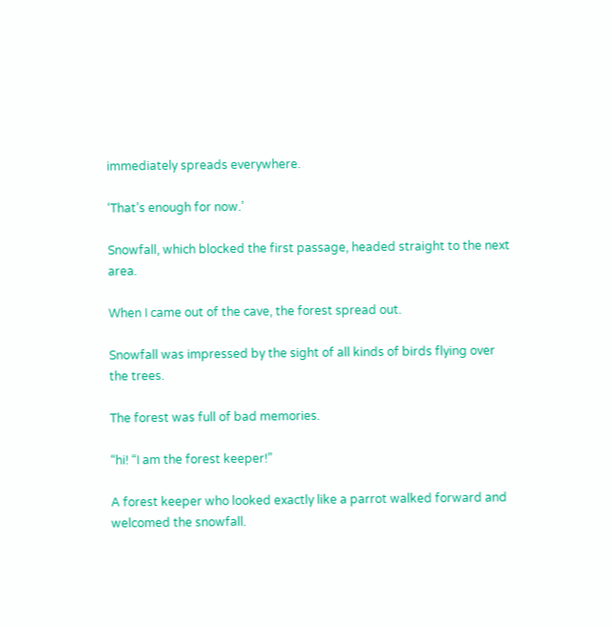immediately spreads everywhere.

‘That’s enough for now.’

Snowfall, which blocked the first passage, headed straight to the next area.

When I came out of the cave, the forest spread out.

Snowfall was impressed by the sight of all kinds of birds flying over the trees.

The forest was full of bad memories.

“hi! “I am the forest keeper!”

A forest keeper who looked exactly like a parrot walked forward and welcomed the snowfall.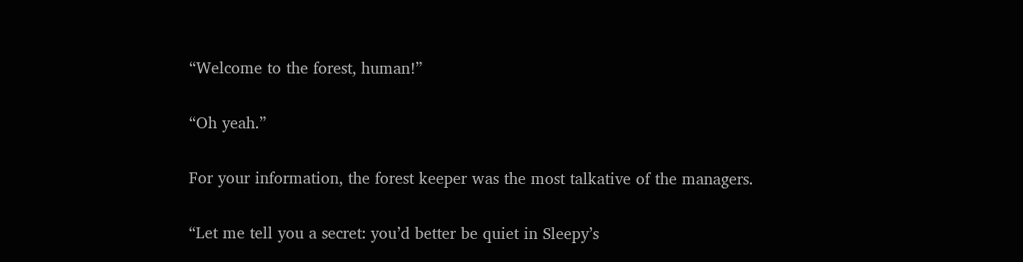“Welcome to the forest, human!”

“Oh yeah.”

For your information, the forest keeper was the most talkative of the managers.

“Let me tell you a secret: you’d better be quiet in Sleepy’s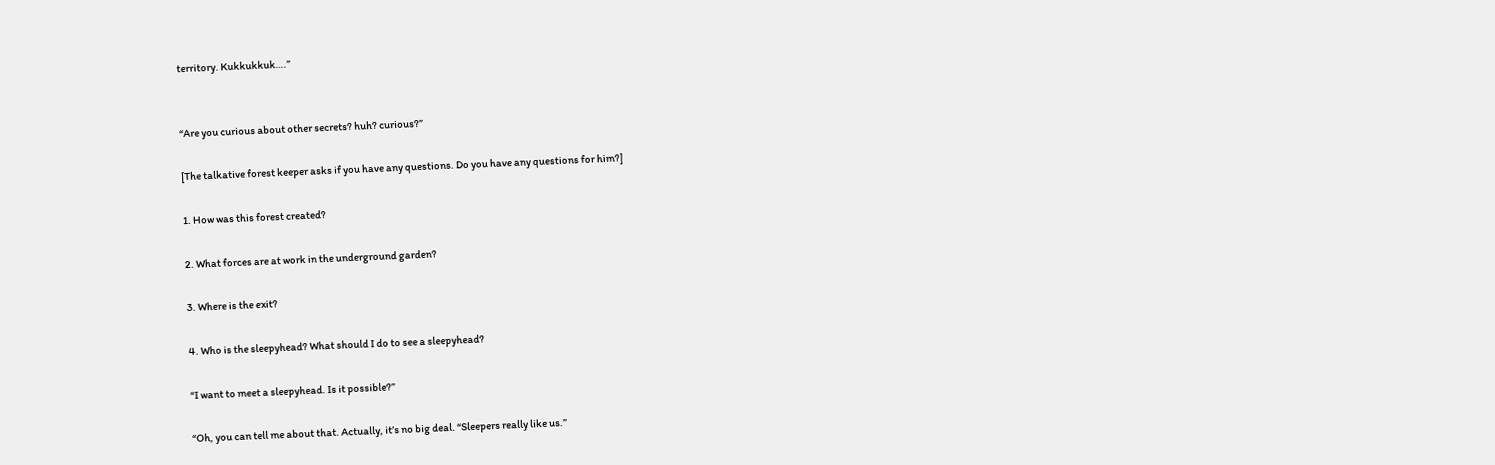territory. Kukkukkuk….”


“Are you curious about other secrets? huh? curious?”

[The talkative forest keeper asks if you have any questions. Do you have any questions for him?]

1. How was this forest created?

2. What forces are at work in the underground garden?

3. Where is the exit?

4. Who is the sleepyhead? What should I do to see a sleepyhead?

“I want to meet a sleepyhead. Is it possible?”

“Oh, you can tell me about that. Actually, it’s no big deal. “Sleepers really like us.”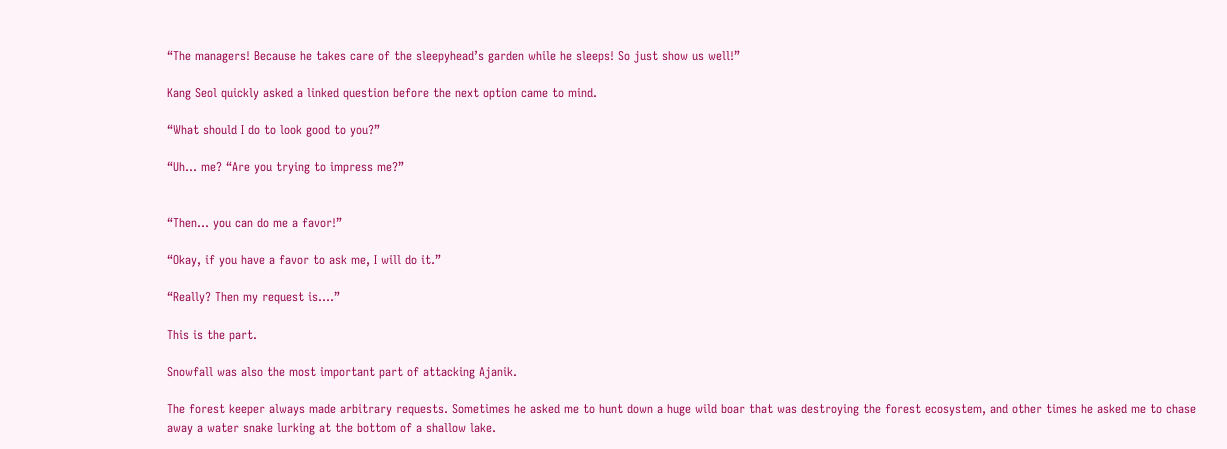“The managers! Because he takes care of the sleepyhead’s garden while he sleeps! So just show us well!”

Kang Seol quickly asked a linked question before the next option came to mind.

“What should I do to look good to you?”

“Uh… me? “Are you trying to impress me?”


“Then… you can do me a favor!”

“Okay, if you have a favor to ask me, I will do it.”

“Really? Then my request is….”

This is the part.

Snowfall was also the most important part of attacking Ajanik.

The forest keeper always made arbitrary requests. Sometimes he asked me to hunt down a huge wild boar that was destroying the forest ecosystem, and other times he asked me to chase away a water snake lurking at the bottom of a shallow lake.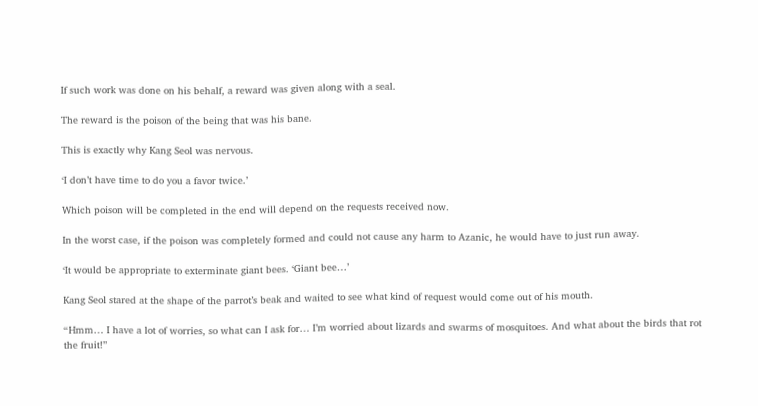If such work was done on his behalf, a reward was given along with a seal.

The reward is the poison of the being that was his bane.

This is exactly why Kang Seol was nervous.

‘I don’t have time to do you a favor twice.’

Which poison will be completed in the end will depend on the requests received now.

In the worst case, if the poison was completely formed and could not cause any harm to Azanic, he would have to just run away.

‘It would be appropriate to exterminate giant bees. ‘Giant bee…’

Kang Seol stared at the shape of the parrot’s beak and waited to see what kind of request would come out of his mouth.

“Hmm… I have a lot of worries, so what can I ask for… I’m worried about lizards and swarms of mosquitoes. And what about the birds that rot the fruit!”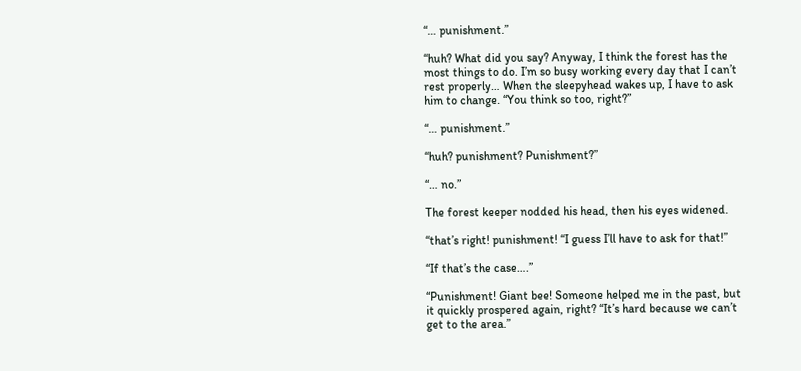“… punishment.”

“huh? What did you say? Anyway, I think the forest has the most things to do. I’m so busy working every day that I can’t rest properly… When the sleepyhead wakes up, I have to ask him to change. “You think so too, right?”

“… punishment.”

“huh? punishment? Punishment?”

“… no.”

The forest keeper nodded his head, then his eyes widened.

“that’s right! punishment! “I guess I’ll have to ask for that!”

“If that’s the case….”

“Punishment! Giant bee! Someone helped me in the past, but it quickly prospered again, right? “It’s hard because we can’t get to the area.”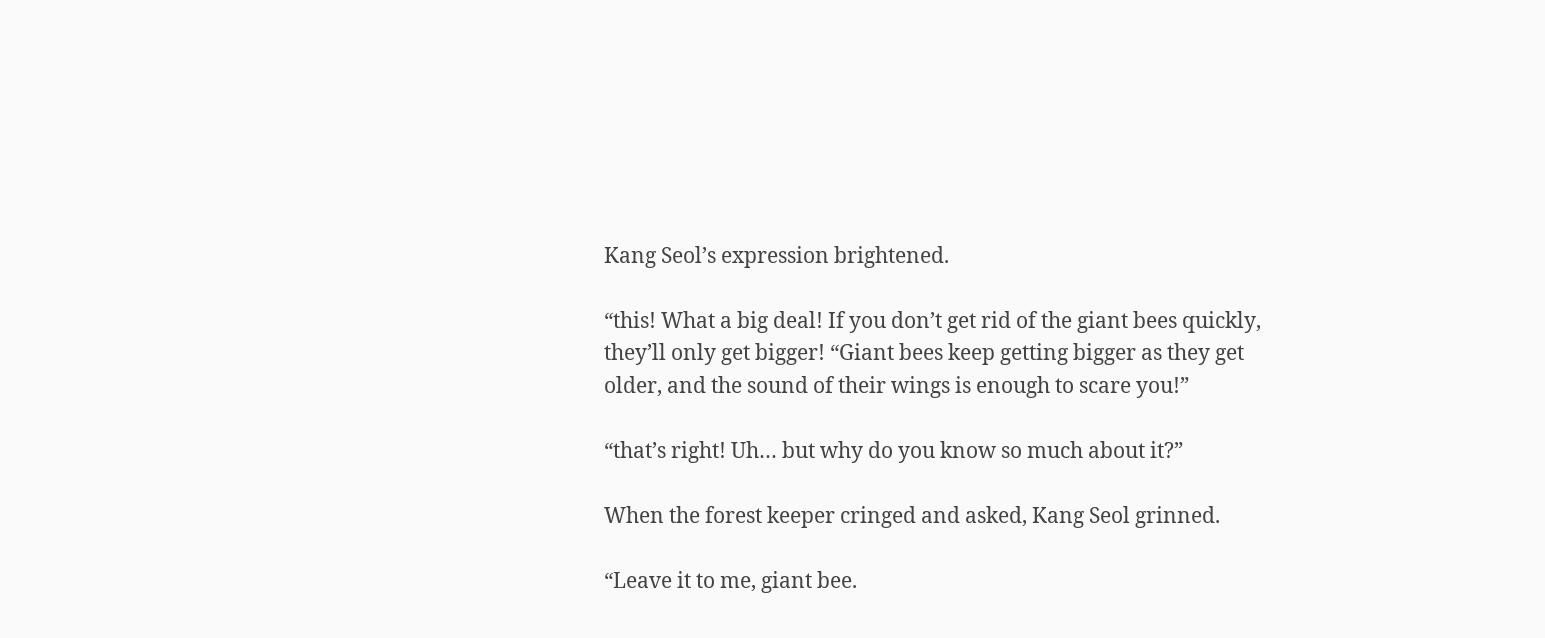Kang Seol’s expression brightened.

“this! What a big deal! If you don’t get rid of the giant bees quickly, they’ll only get bigger! “Giant bees keep getting bigger as they get older, and the sound of their wings is enough to scare you!”

“that’s right! Uh… but why do you know so much about it?”

When the forest keeper cringed and asked, Kang Seol grinned.

“Leave it to me, giant bee.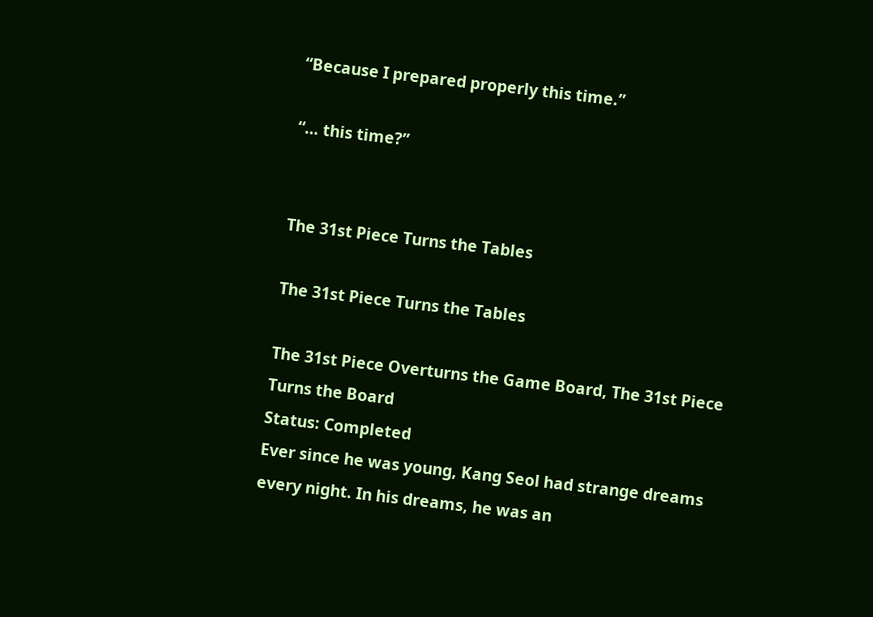“Because I prepared properly this time.”

“… this time?”


The 31st Piece Turns the Tables

The 31st Piece Turns the Tables

The 31st Piece Overturns the Game Board, The 31st Piece Turns the Board
Status: Completed
Ever since he was young, Kang Seol had strange dreams every night. In his dreams, he was an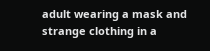adult wearing a mask and strange clothing in a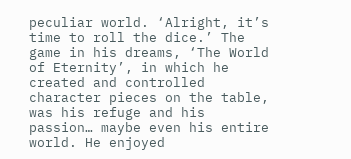peculiar world. ‘Alright, it’s time to roll the dice.’ The game in his dreams, ‘The World of Eternity’, in which he created and controlled character pieces on the table, was his refuge and his passion… maybe even his entire world. He enjoyed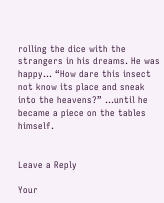rolling the dice with the strangers in his dreams. He was happy… “How dare this insect not know its place and sneak into the heavens?” …until he became a piece on the tables himself.


Leave a Reply

Your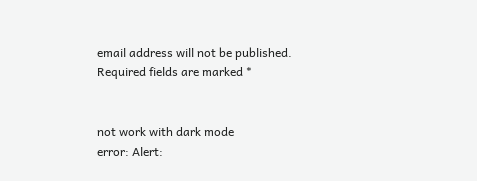email address will not be published. Required fields are marked *


not work with dark mode
error: Alert: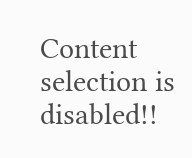Content selection is disabled!!